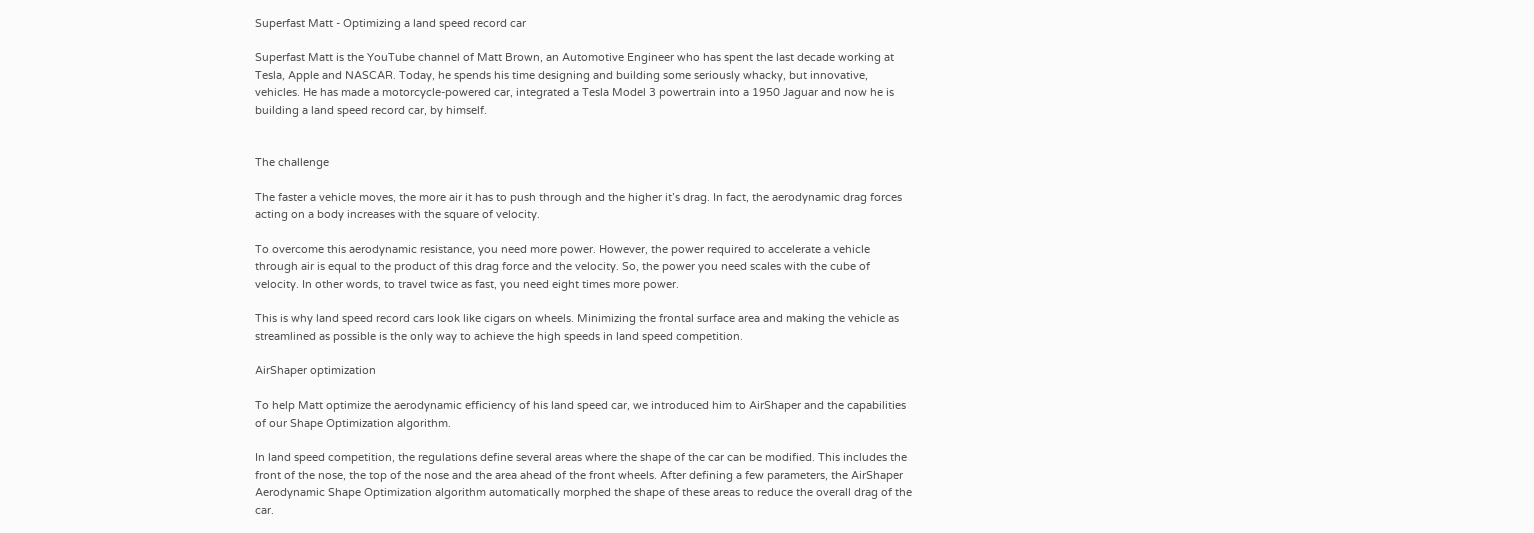Superfast Matt - Optimizing a land speed record car

Superfast Matt is the YouTube channel of Matt Brown, an Automotive Engineer who has spent the last decade working at Tesla, Apple and NASCAR. Today, he spends his time designing and building some seriously whacky, but innovative, vehicles. He has made a motorcycle-powered car, integrated a Tesla Model 3 powertrain into a 1950 Jaguar and now he is building a land speed record car, by himself.


The challenge

The faster a vehicle moves, the more air it has to push through and the higher it’s drag. In fact, the aerodynamic drag forces acting on a body increases with the square of velocity.

To overcome this aerodynamic resistance, you need more power. However, the power required to accelerate a vehicle through air is equal to the product of this drag force and the velocity. So, the power you need scales with the cube of velocity. In other words, to travel twice as fast, you need eight times more power.

This is why land speed record cars look like cigars on wheels. Minimizing the frontal surface area and making the vehicle as streamlined as possible is the only way to achieve the high speeds in land speed competition.

AirShaper optimization

To help Matt optimize the aerodynamic efficiency of his land speed car, we introduced him to AirShaper and the capabilities of our Shape Optimization algorithm.

In land speed competition, the regulations define several areas where the shape of the car can be modified. This includes the front of the nose, the top of the nose and the area ahead of the front wheels. After defining a few parameters, the AirShaper Aerodynamic Shape Optimization algorithm automatically morphed the shape of these areas to reduce the overall drag of the car.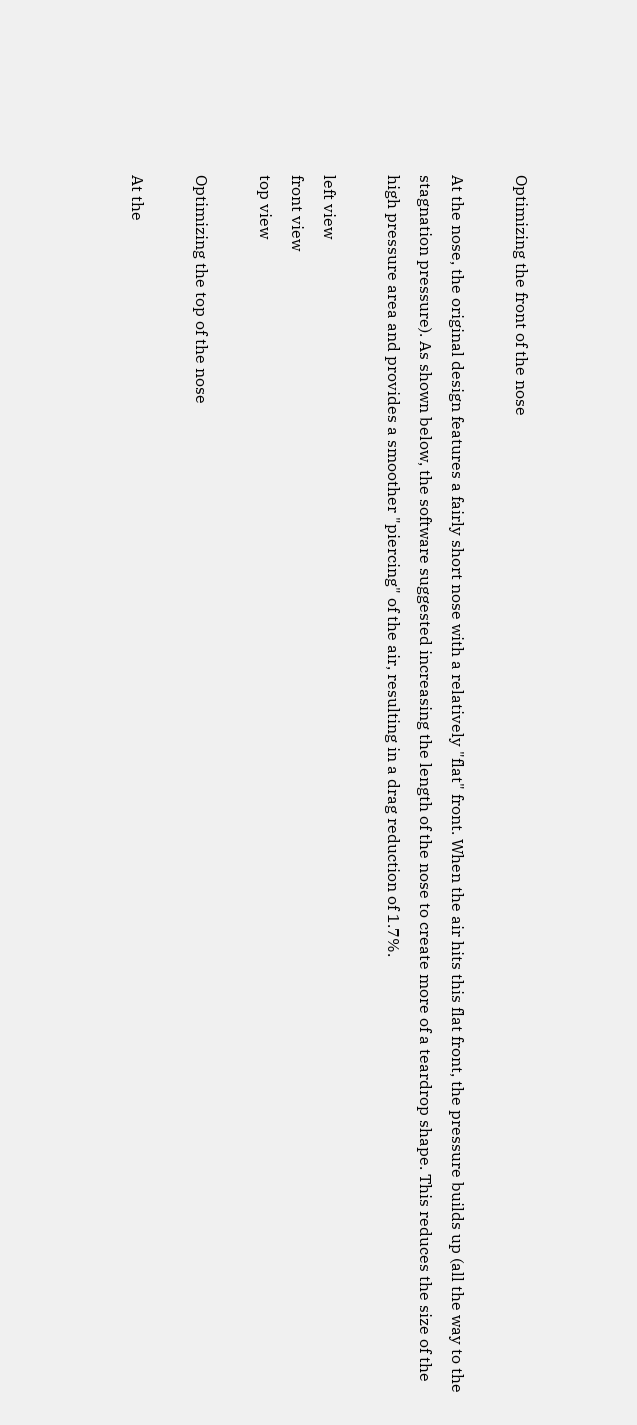Optimizing the front of the nose

At the nose, the original design features a fairly short nose with a relatively "flat" front. When the air hits this flat front, the pressure builds up (all the way to the stagnation pressure). As shown below, the software suggested increasing the length of the nose to create more of a teardrop shape. This reduces the size of the high pressure area and provides a smoother "piercing" of the air, resulting in a drag reduction of 1.7%.

left view
front view
top view

Optimizing the top of the nose

At the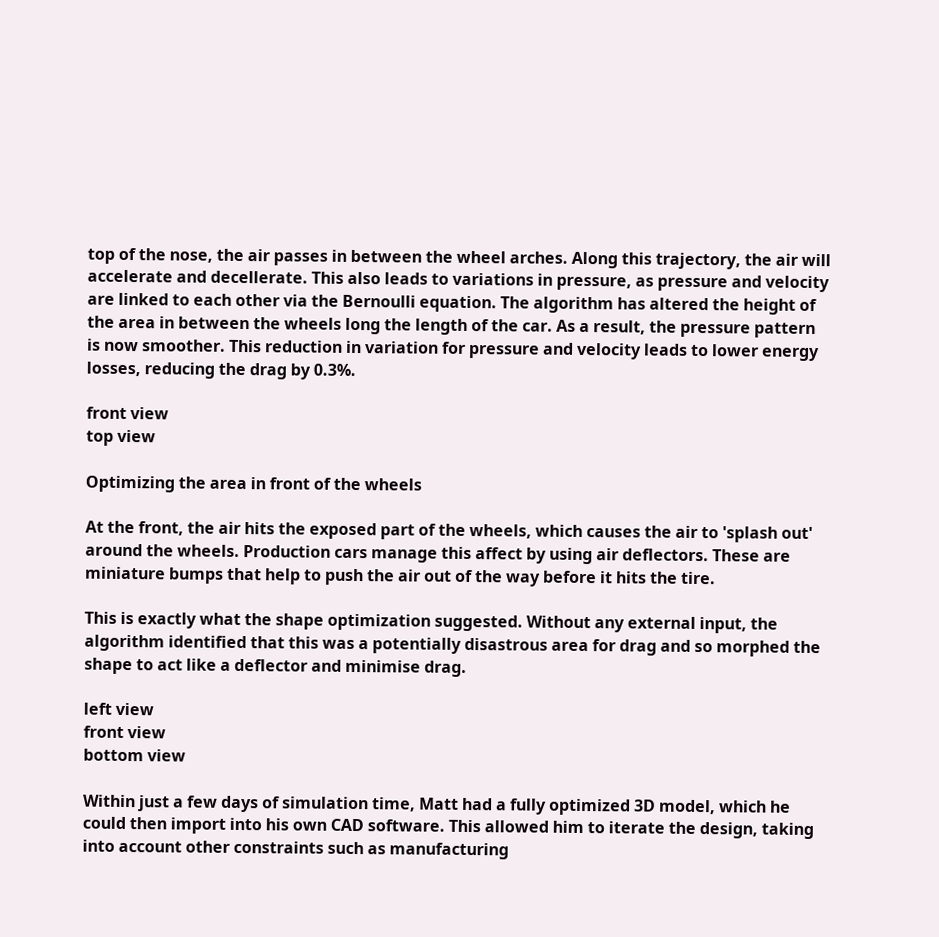top of the nose, the air passes in between the wheel arches. Along this trajectory, the air will accelerate and decellerate. This also leads to variations in pressure, as pressure and velocity are linked to each other via the Bernoulli equation. The algorithm has altered the height of the area in between the wheels long the length of the car. As a result, the pressure pattern is now smoother. This reduction in variation for pressure and velocity leads to lower energy losses, reducing the drag by 0.3%.

front view
top view

Optimizing the area in front of the wheels

At the front, the air hits the exposed part of the wheels, which causes the air to 'splash out' around the wheels. Production cars manage this affect by using air deflectors. These are miniature bumps that help to push the air out of the way before it hits the tire.

This is exactly what the shape optimization suggested. Without any external input, the algorithm identified that this was a potentially disastrous area for drag and so morphed the shape to act like a deflector and minimise drag.

left view
front view
bottom view

Within just a few days of simulation time, Matt had a fully optimized 3D model, which he could then import into his own CAD software. This allowed him to iterate the design, taking into account other constraints such as manufacturing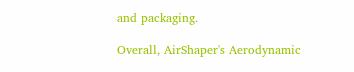and packaging.

Overall, AirShaper's Aerodynamic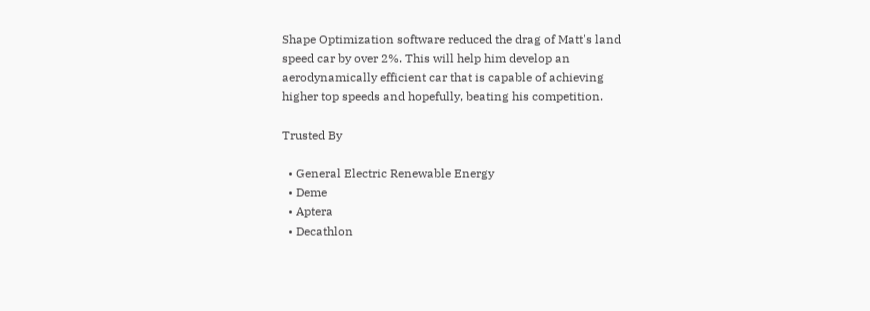Shape Optimization software reduced the drag of Matt's land speed car by over 2%. This will help him develop an aerodynamically efficient car that is capable of achieving higher top speeds and hopefully, beating his competition.

Trusted By

  • General Electric Renewable Energy
  • Deme
  • Aptera
  • Decathlon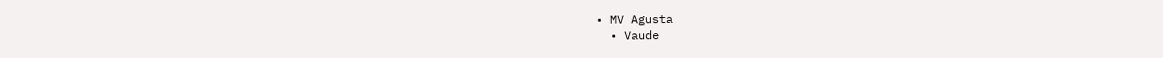• MV Agusta
  • Vaude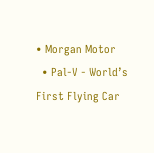• Morgan Motor
  • Pal-V - World’s First Flying Car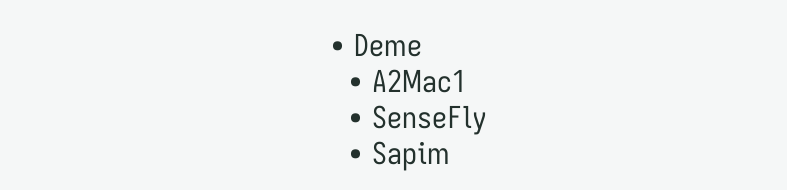• Deme
  • A2Mac1
  • SenseFly
  • Sapim